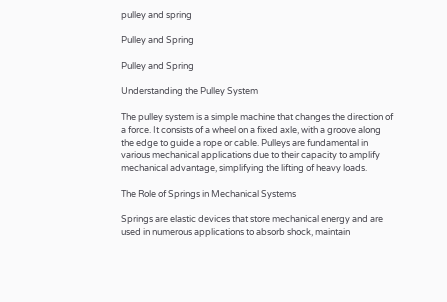pulley and spring

Pulley and Spring

Pulley and Spring

Understanding the Pulley System

The pulley system is a simple machine that changes the direction of a force. It consists of a wheel on a fixed axle, with a groove along the edge to guide a rope or cable. Pulleys are fundamental in various mechanical applications due to their capacity to amplify mechanical advantage, simplifying the lifting of heavy loads.

The Role of Springs in Mechanical Systems

Springs are elastic devices that store mechanical energy and are used in numerous applications to absorb shock, maintain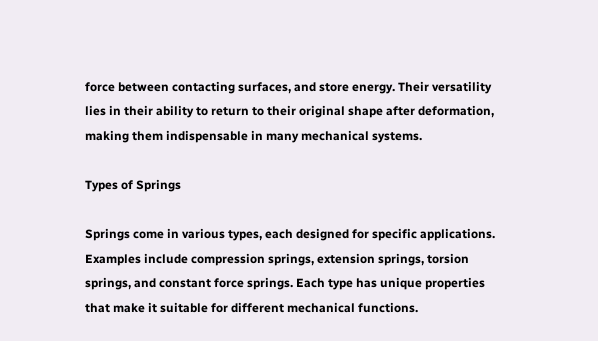force between contacting surfaces, and store energy. Their versatility lies in their ability to return to their original shape after deformation, making them indispensable in many mechanical systems.

Types of Springs

Springs come in various types, each designed for specific applications. Examples include compression springs, extension springs, torsion springs, and constant force springs. Each type has unique properties that make it suitable for different mechanical functions.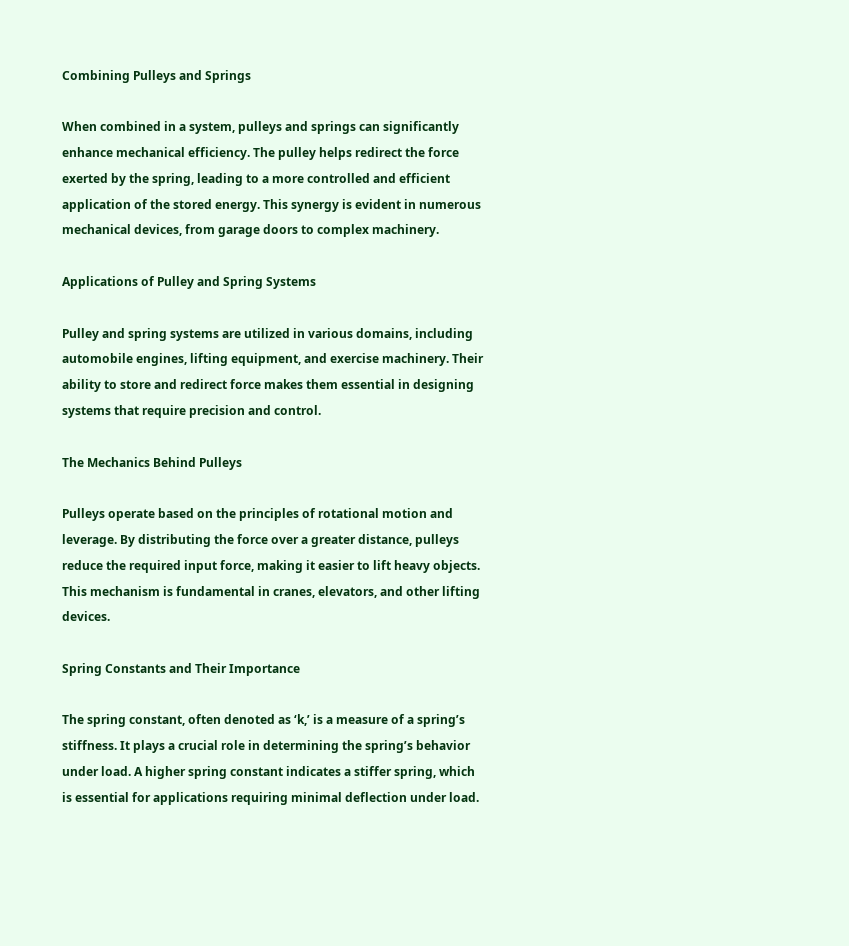Combining Pulleys and Springs

When combined in a system, pulleys and springs can significantly enhance mechanical efficiency. The pulley helps redirect the force exerted by the spring, leading to a more controlled and efficient application of the stored energy. This synergy is evident in numerous mechanical devices, from garage doors to complex machinery.

Applications of Pulley and Spring Systems

Pulley and spring systems are utilized in various domains, including automobile engines, lifting equipment, and exercise machinery. Their ability to store and redirect force makes them essential in designing systems that require precision and control.

The Mechanics Behind Pulleys

Pulleys operate based on the principles of rotational motion and leverage. By distributing the force over a greater distance, pulleys reduce the required input force, making it easier to lift heavy objects. This mechanism is fundamental in cranes, elevators, and other lifting devices.

Spring Constants and Their Importance

The spring constant, often denoted as ‘k,’ is a measure of a spring’s stiffness. It plays a crucial role in determining the spring’s behavior under load. A higher spring constant indicates a stiffer spring, which is essential for applications requiring minimal deflection under load.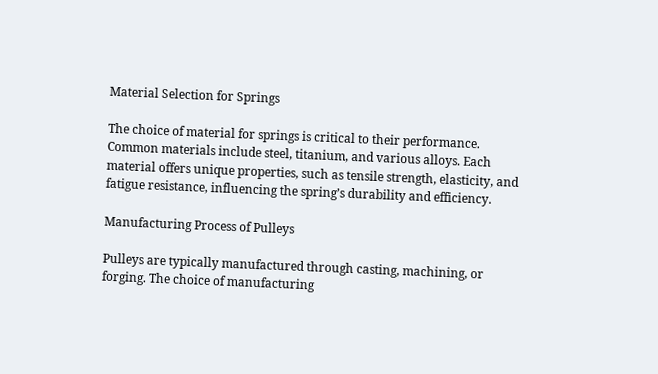Material Selection for Springs

The choice of material for springs is critical to their performance. Common materials include steel, titanium, and various alloys. Each material offers unique properties, such as tensile strength, elasticity, and fatigue resistance, influencing the spring’s durability and efficiency.

Manufacturing Process of Pulleys

Pulleys are typically manufactured through casting, machining, or forging. The choice of manufacturing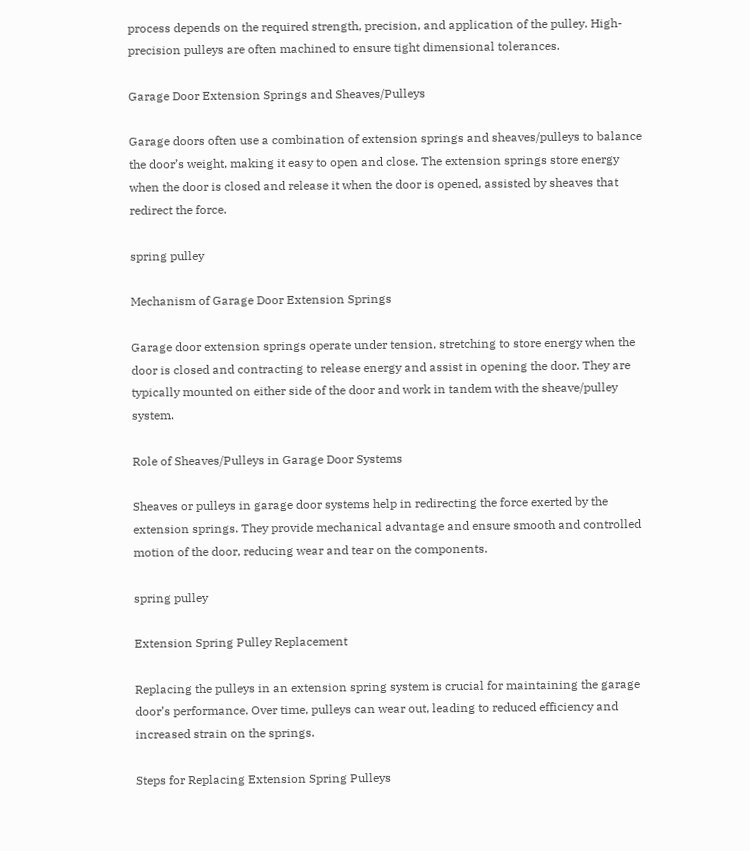process depends on the required strength, precision, and application of the pulley. High-precision pulleys are often machined to ensure tight dimensional tolerances.

Garage Door Extension Springs and Sheaves/Pulleys

Garage doors often use a combination of extension springs and sheaves/pulleys to balance the door’s weight, making it easy to open and close. The extension springs store energy when the door is closed and release it when the door is opened, assisted by sheaves that redirect the force.

spring pulley

Mechanism of Garage Door Extension Springs

Garage door extension springs operate under tension, stretching to store energy when the door is closed and contracting to release energy and assist in opening the door. They are typically mounted on either side of the door and work in tandem with the sheave/pulley system.

Role of Sheaves/Pulleys in Garage Door Systems

Sheaves or pulleys in garage door systems help in redirecting the force exerted by the extension springs. They provide mechanical advantage and ensure smooth and controlled motion of the door, reducing wear and tear on the components.

spring pulley

Extension Spring Pulley Replacement

Replacing the pulleys in an extension spring system is crucial for maintaining the garage door’s performance. Over time, pulleys can wear out, leading to reduced efficiency and increased strain on the springs.

Steps for Replacing Extension Spring Pulleys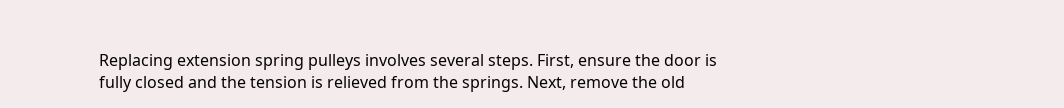Replacing extension spring pulleys involves several steps. First, ensure the door is fully closed and the tension is relieved from the springs. Next, remove the old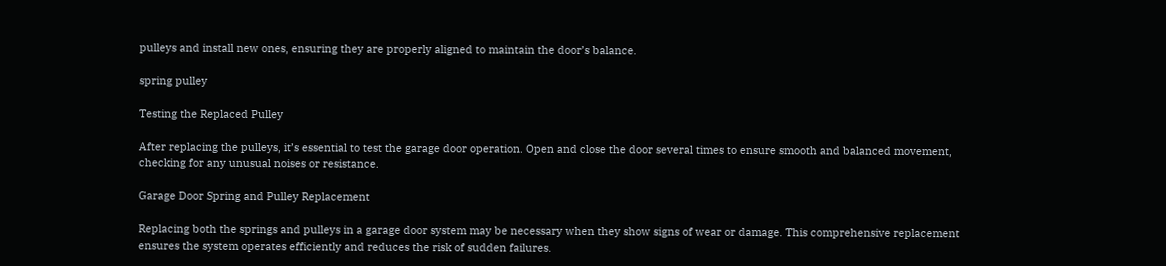pulleys and install new ones, ensuring they are properly aligned to maintain the door’s balance.

spring pulley

Testing the Replaced Pulley

After replacing the pulleys, it’s essential to test the garage door operation. Open and close the door several times to ensure smooth and balanced movement, checking for any unusual noises or resistance.

Garage Door Spring and Pulley Replacement

Replacing both the springs and pulleys in a garage door system may be necessary when they show signs of wear or damage. This comprehensive replacement ensures the system operates efficiently and reduces the risk of sudden failures.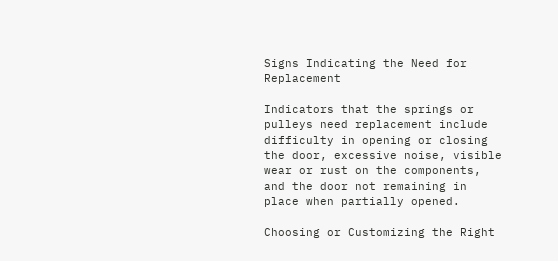Signs Indicating the Need for Replacement

Indicators that the springs or pulleys need replacement include difficulty in opening or closing the door, excessive noise, visible wear or rust on the components, and the door not remaining in place when partially opened.

Choosing or Customizing the Right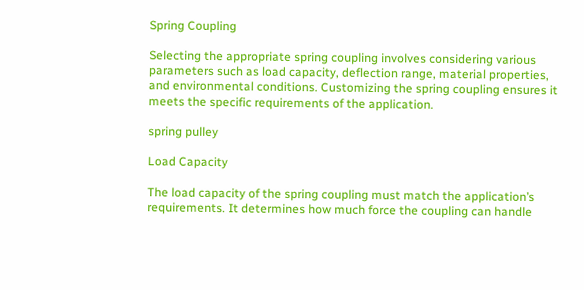Spring Coupling

Selecting the appropriate spring coupling involves considering various parameters such as load capacity, deflection range, material properties, and environmental conditions. Customizing the spring coupling ensures it meets the specific requirements of the application.

spring pulley

Load Capacity

The load capacity of the spring coupling must match the application’s requirements. It determines how much force the coupling can handle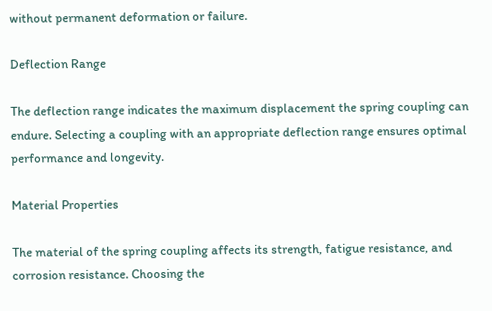without permanent deformation or failure.

Deflection Range

The deflection range indicates the maximum displacement the spring coupling can endure. Selecting a coupling with an appropriate deflection range ensures optimal performance and longevity.

Material Properties

The material of the spring coupling affects its strength, fatigue resistance, and corrosion resistance. Choosing the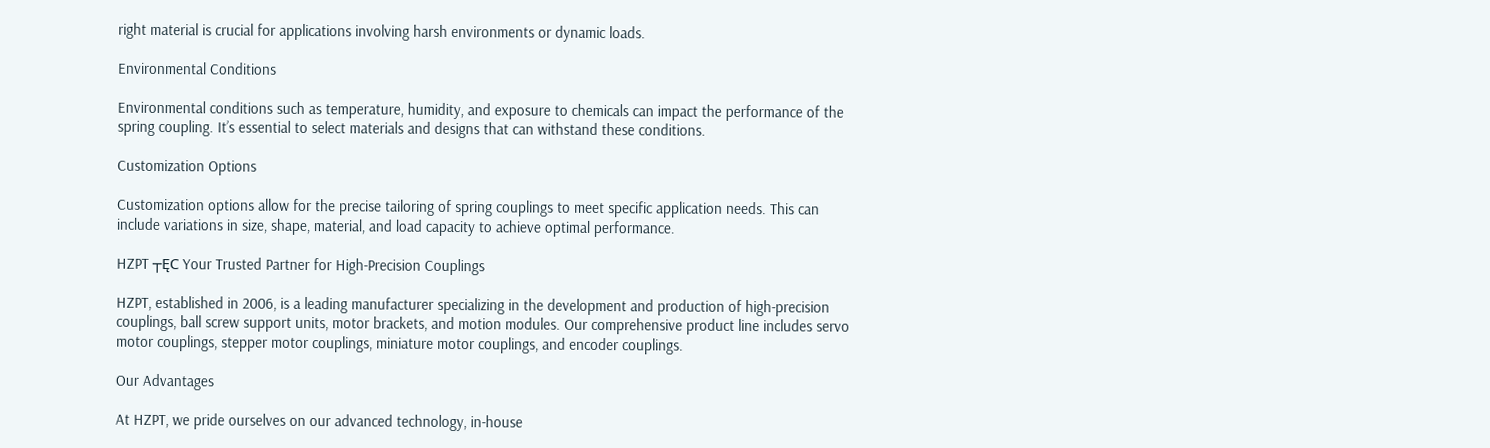right material is crucial for applications involving harsh environments or dynamic loads.

Environmental Conditions

Environmental conditions such as temperature, humidity, and exposure to chemicals can impact the performance of the spring coupling. It’s essential to select materials and designs that can withstand these conditions.

Customization Options

Customization options allow for the precise tailoring of spring couplings to meet specific application needs. This can include variations in size, shape, material, and load capacity to achieve optimal performance.

HZPT ┬ĘC Your Trusted Partner for High-Precision Couplings

HZPT, established in 2006, is a leading manufacturer specializing in the development and production of high-precision couplings, ball screw support units, motor brackets, and motion modules. Our comprehensive product line includes servo motor couplings, stepper motor couplings, miniature motor couplings, and encoder couplings.

Our Advantages

At HZPT, we pride ourselves on our advanced technology, in-house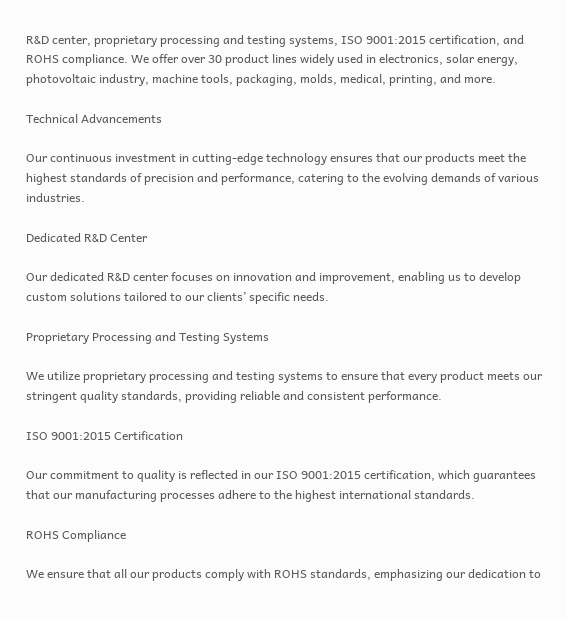R&D center, proprietary processing and testing systems, ISO 9001:2015 certification, and ROHS compliance. We offer over 30 product lines widely used in electronics, solar energy, photovoltaic industry, machine tools, packaging, molds, medical, printing, and more.

Technical Advancements

Our continuous investment in cutting-edge technology ensures that our products meet the highest standards of precision and performance, catering to the evolving demands of various industries.

Dedicated R&D Center

Our dedicated R&D center focuses on innovation and improvement, enabling us to develop custom solutions tailored to our clients’ specific needs.

Proprietary Processing and Testing Systems

We utilize proprietary processing and testing systems to ensure that every product meets our stringent quality standards, providing reliable and consistent performance.

ISO 9001:2015 Certification

Our commitment to quality is reflected in our ISO 9001:2015 certification, which guarantees that our manufacturing processes adhere to the highest international standards.

ROHS Compliance

We ensure that all our products comply with ROHS standards, emphasizing our dedication to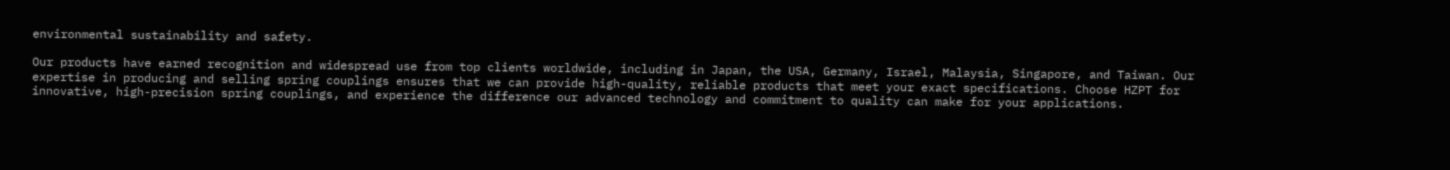environmental sustainability and safety.

Our products have earned recognition and widespread use from top clients worldwide, including in Japan, the USA, Germany, Israel, Malaysia, Singapore, and Taiwan. Our expertise in producing and selling spring couplings ensures that we can provide high-quality, reliable products that meet your exact specifications. Choose HZPT for innovative, high-precision spring couplings, and experience the difference our advanced technology and commitment to quality can make for your applications.